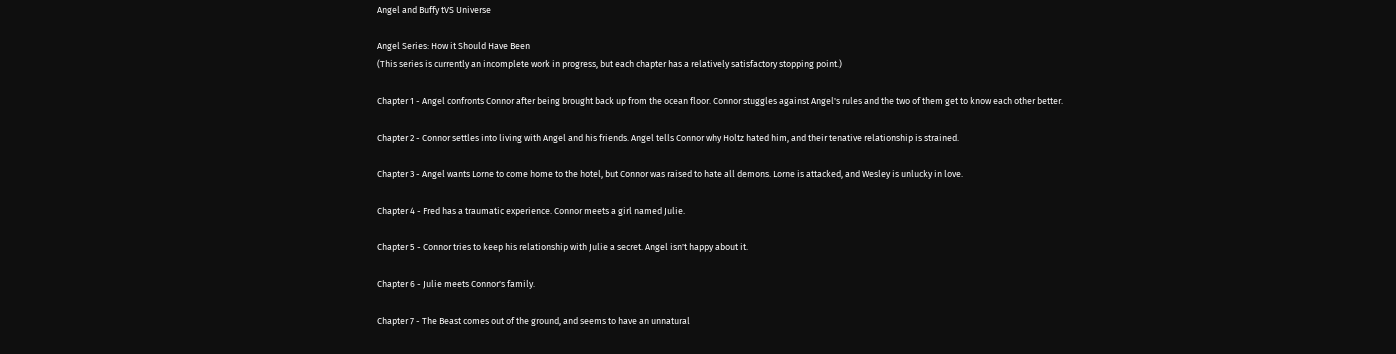Angel and Buffy tVS Universe

Angel Series: How it Should Have Been
(This series is currently an incomplete work in progress, but each chapter has a relatively satisfactory stopping point.)

Chapter 1 - Angel confronts Connor after being brought back up from the ocean floor. Connor stuggles against Angel's rules and the two of them get to know each other better.

Chapter 2 - Connor settles into living with Angel and his friends. Angel tells Connor why Holtz hated him, and their tenative relationship is strained.

Chapter 3 - Angel wants Lorne to come home to the hotel, but Connor was raised to hate all demons. Lorne is attacked, and Wesley is unlucky in love.

Chapter 4 - Fred has a traumatic experience. Connor meets a girl named Julie.

Chapter 5 - Connor tries to keep his relationship with Julie a secret. Angel isn't happy about it.

Chapter 6 - Julie meets Connor's family.

Chapter 7 - The Beast comes out of the ground, and seems to have an unnatural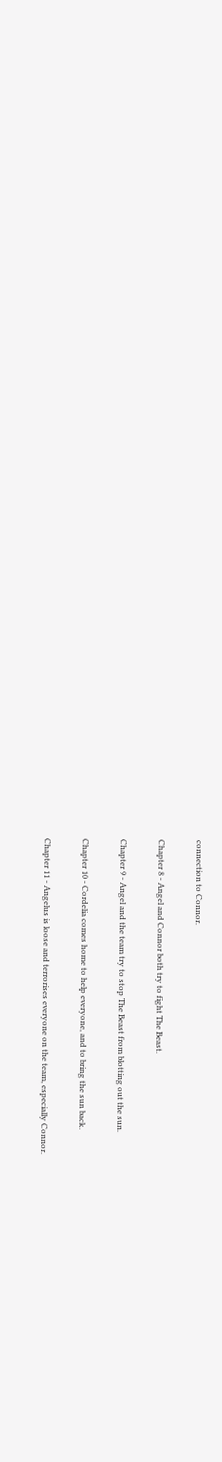connection to Connor.

Chapter 8 - Angel and Connor both try to fight The Beast.

Chapter 9 - Angel and the team try to stop The Beast from blotting out the sun.

Chapter 10 - Cordelia comes home to help everyone, and to bring the sun back.

Chapter 11 - Angelus is loose and terrorises everyone on the team, especially Connor.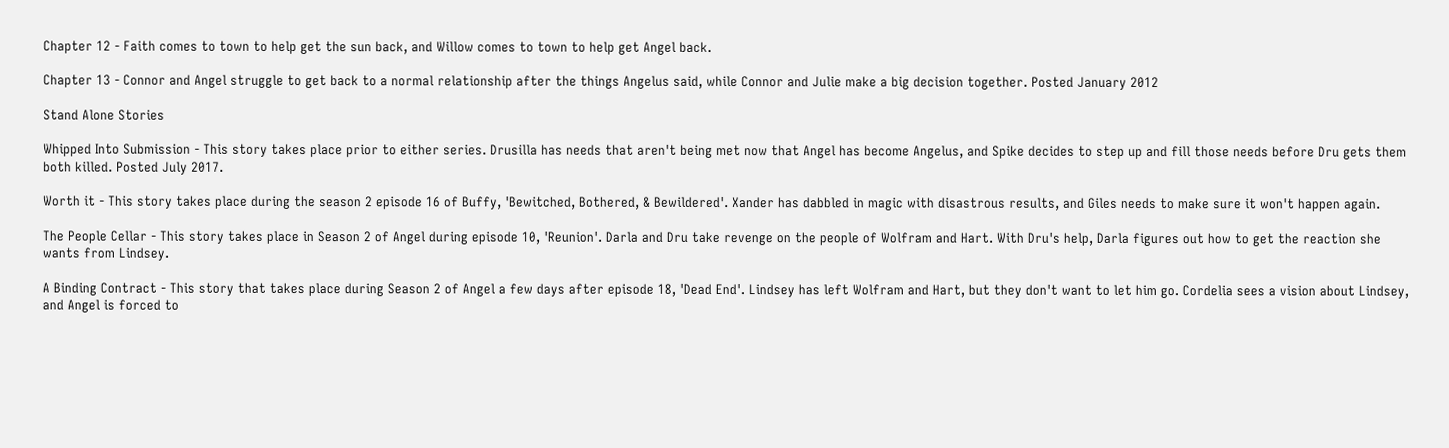Chapter 12 - Faith comes to town to help get the sun back, and Willow comes to town to help get Angel back.

Chapter 13 - Connor and Angel struggle to get back to a normal relationship after the things Angelus said, while Connor and Julie make a big decision together. Posted January 2012

Stand Alone Stories

Whipped Into Submission - This story takes place prior to either series. Drusilla has needs that aren't being met now that Angel has become Angelus, and Spike decides to step up and fill those needs before Dru gets them both killed. Posted July 2017.

Worth it - This story takes place during the season 2 episode 16 of Buffy, 'Bewitched, Bothered, & Bewildered'. Xander has dabbled in magic with disastrous results, and Giles needs to make sure it won't happen again.

The People Cellar - This story takes place in Season 2 of Angel during episode 10, 'Reunion'. Darla and Dru take revenge on the people of Wolfram and Hart. With Dru's help, Darla figures out how to get the reaction she wants from Lindsey.

A Binding Contract - This story that takes place during Season 2 of Angel a few days after episode 18, 'Dead End'. Lindsey has left Wolfram and Hart, but they don't want to let him go. Cordelia sees a vision about Lindsey, and Angel is forced to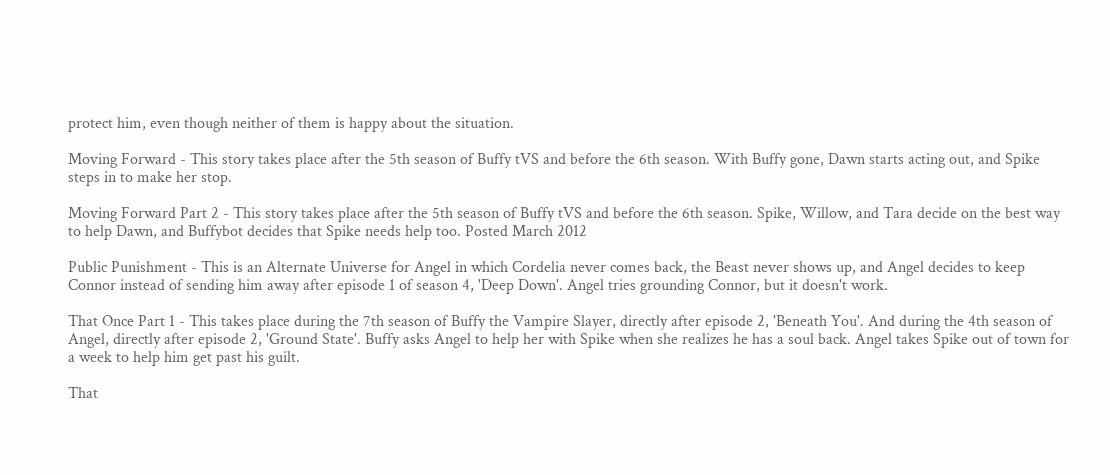protect him, even though neither of them is happy about the situation.

Moving Forward - This story takes place after the 5th season of Buffy tVS and before the 6th season. With Buffy gone, Dawn starts acting out, and Spike steps in to make her stop.

Moving Forward Part 2 - This story takes place after the 5th season of Buffy tVS and before the 6th season. Spike, Willow, and Tara decide on the best way to help Dawn, and Buffybot decides that Spike needs help too. Posted March 2012

Public Punishment - This is an Alternate Universe for Angel in which Cordelia never comes back, the Beast never shows up, and Angel decides to keep Connor instead of sending him away after episode 1 of season 4, 'Deep Down'. Angel tries grounding Connor, but it doesn't work.

That Once Part 1 - This takes place during the 7th season of Buffy the Vampire Slayer, directly after episode 2, 'Beneath You'. And during the 4th season of Angel, directly after episode 2, 'Ground State'. Buffy asks Angel to help her with Spike when she realizes he has a soul back. Angel takes Spike out of town for a week to help him get past his guilt.

That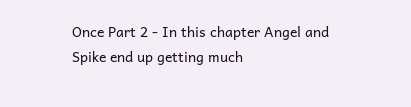Once Part 2 - In this chapter Angel and Spike end up getting much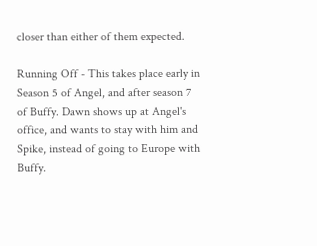closer than either of them expected.

Running Off - This takes place early in Season 5 of Angel, and after season 7 of Buffy. Dawn shows up at Angel's office, and wants to stay with him and Spike, instead of going to Europe with Buffy.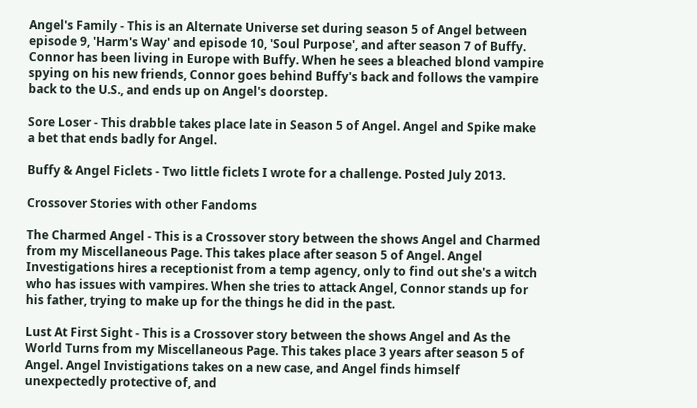Angel's Family - This is an Alternate Universe set during season 5 of Angel between episode 9, 'Harm's Way' and episode 10, 'Soul Purpose', and after season 7 of Buffy. Connor has been living in Europe with Buffy. When he sees a bleached blond vampire spying on his new friends, Connor goes behind Buffy's back and follows the vampire back to the U.S., and ends up on Angel's doorstep.

Sore Loser - This drabble takes place late in Season 5 of Angel. Angel and Spike make a bet that ends badly for Angel.

Buffy & Angel Ficlets - Two little ficlets I wrote for a challenge. Posted July 2013.

Crossover Stories with other Fandoms

The Charmed Angel - This is a Crossover story between the shows Angel and Charmed from my Miscellaneous Page. This takes place after season 5 of Angel. Angel Investigations hires a receptionist from a temp agency, only to find out she's a witch who has issues with vampires. When she tries to attack Angel, Connor stands up for his father, trying to make up for the things he did in the past.

Lust At First Sight - This is a Crossover story between the shows Angel and As the World Turns from my Miscellaneous Page. This takes place 3 years after season 5 of Angel. Angel Invistigations takes on a new case, and Angel finds himself unexpectedly protective of, and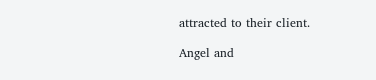attracted to their client.

Angel and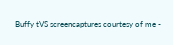Buffy tVS screencaptures courtesy of me -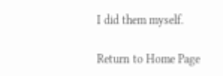I did them myself.

Return to Home Page